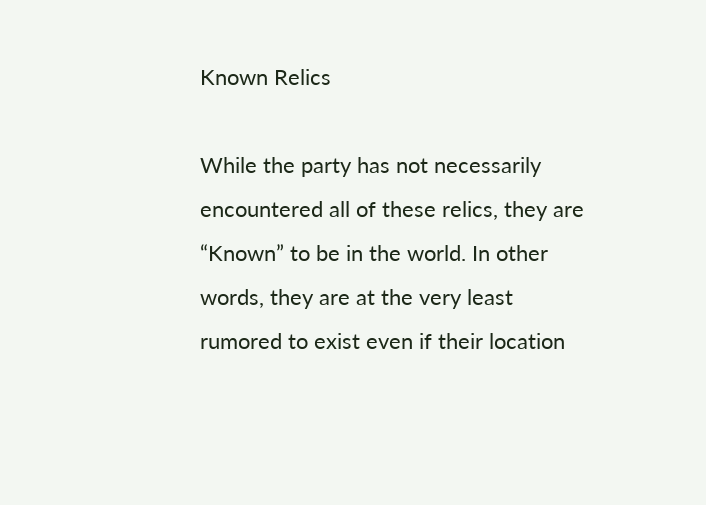Known Relics

While the party has not necessarily encountered all of these relics, they are “Known” to be in the world. In other words, they are at the very least rumored to exist even if their location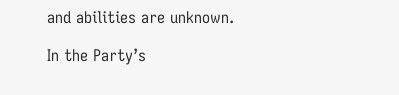and abilities are unknown.

In the Party’s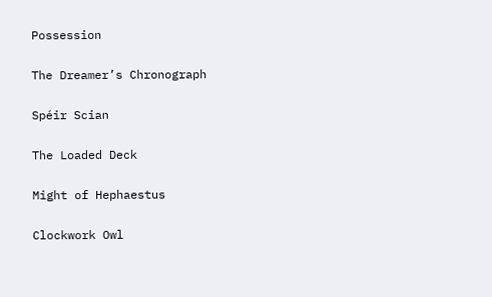Possession

The Dreamer’s Chronograph

Spéir Scian

The Loaded Deck

Might of Hephaestus

Clockwork Owl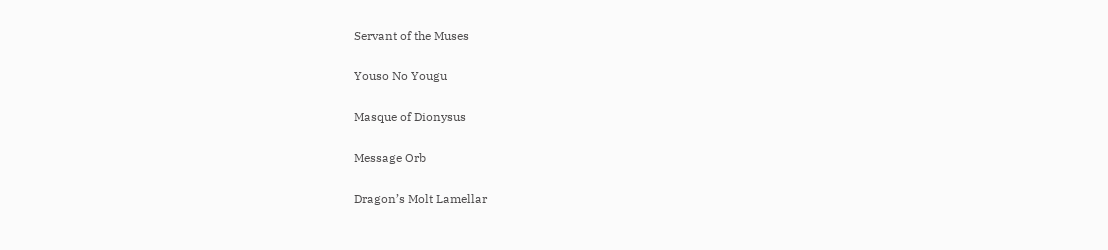Servant of the Muses

Youso No Yougu

Masque of Dionysus

Message Orb

Dragon’s Molt Lamellar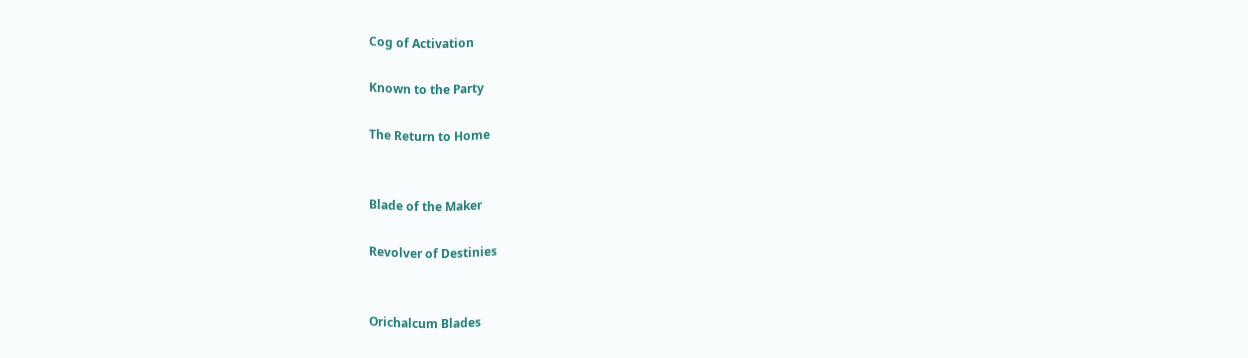Cog of Activation

Known to the Party

The Return to Home


Blade of the Maker

Revolver of Destinies


Orichalcum Blades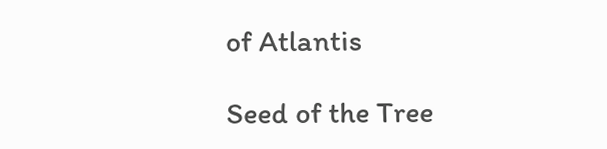of Atlantis

Seed of the Tree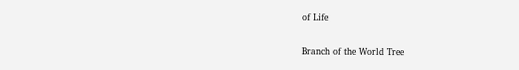of Life

Branch of the World Tree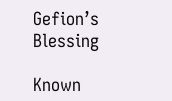Gefion’s Blessing

Known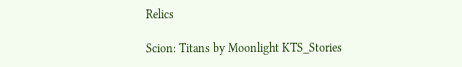Relics

Scion: Titans by Moonlight KTS_Stories